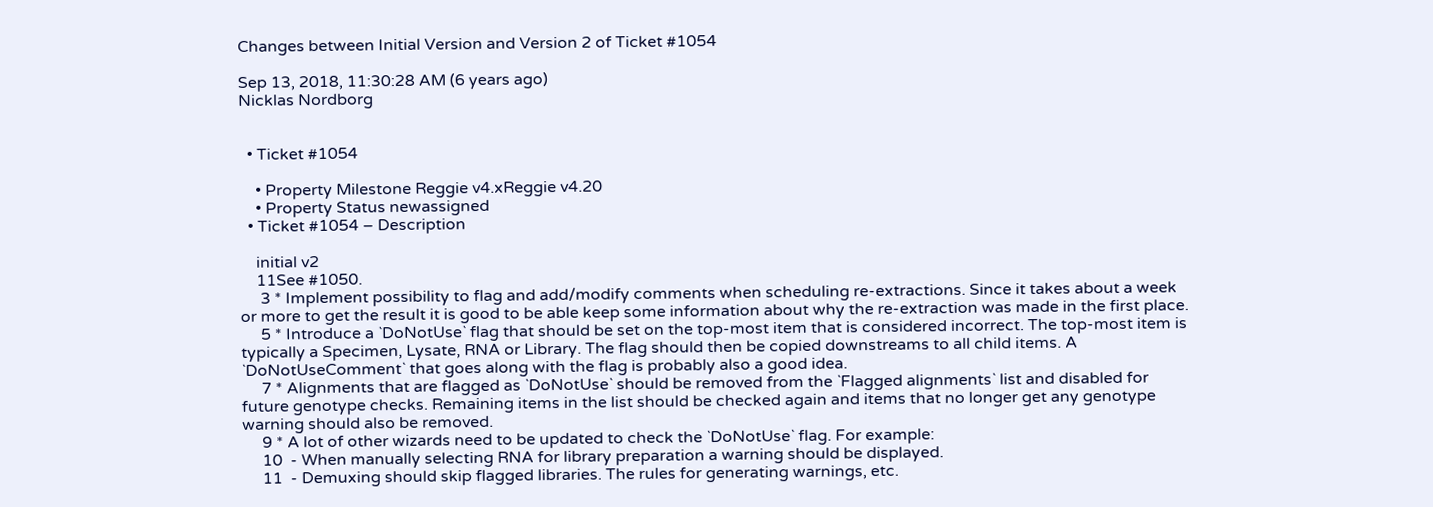Changes between Initial Version and Version 2 of Ticket #1054

Sep 13, 2018, 11:30:28 AM (6 years ago)
Nicklas Nordborg


  • Ticket #1054

    • Property Milestone Reggie v4.xReggie v4.20
    • Property Status newassigned
  • Ticket #1054 – Description

    initial v2
    11See #1050.
     3 * Implement possibility to flag and add/modify comments when scheduling re-extractions. Since it takes about a week or more to get the result it is good to be able keep some information about why the re-extraction was made in the first place.
     5 * Introduce a `DoNotUse` flag that should be set on the top-most item that is considered incorrect. The top-most item is typically a Specimen, Lysate, RNA or Library. The flag should then be copied downstreams to all child items. A `DoNotUseComment` that goes along with the flag is probably also a good idea.
     7 * Alignments that are flagged as `DoNotUse` should be removed from the `Flagged alignments` list and disabled for future genotype checks. Remaining items in the list should be checked again and items that no longer get any genotype warning should also be removed.
     9 * A lot of other wizards need to be updated to check the `DoNotUse` flag. For example:
     10  - When manually selecting RNA for library preparation a warning should be displayed.
     11  - Demuxing should skip flagged libraries. The rules for generating warnings, etc.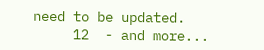need to be updated.
     12  - and more...